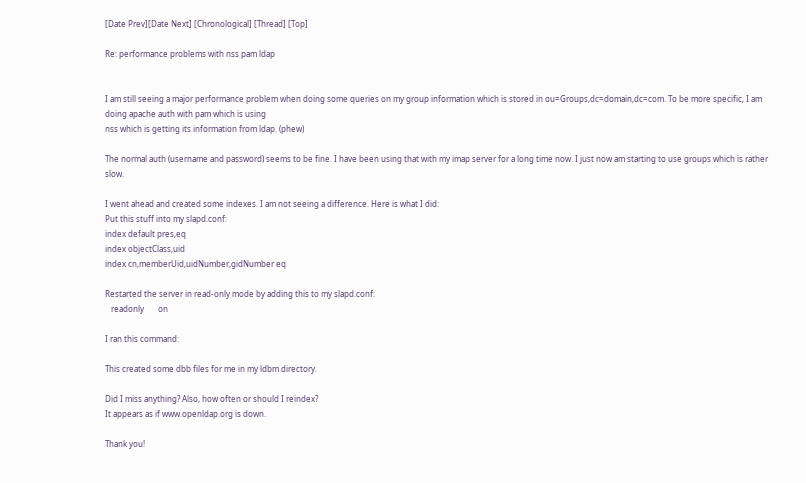[Date Prev][Date Next] [Chronological] [Thread] [Top]

Re: performance problems with nss pam ldap


I am still seeing a major performance problem when doing some queries on my group information which is stored in ou=Groups,dc=domain,dc=com. To be more specific, I am doing apache auth with pam which is using
nss which is getting its information from ldap. (phew)

The normal auth (username and password) seems to be fine. I have been using that with my imap server for a long time now. I just now am starting to use groups which is rather slow.

I went ahead and created some indexes. I am not seeing a difference. Here is what I did:
Put this stuff into my slapd.conf:
index default pres,eq
index objectClass,uid
index cn,memberUid,uidNumber,gidNumber eq

Restarted the server in read-only mode by adding this to my slapd.conf:
   readonly       on

I ran this command:

This created some dbb files for me in my ldbm directory.

Did I miss anything? Also, how often or should I reindex?
It appears as if www.openldap.org is down.

Thank you!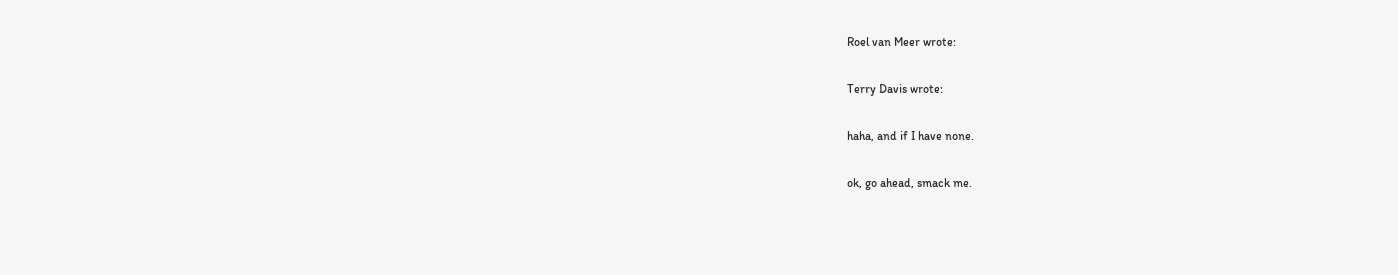Roel van Meer wrote:

Terry Davis wrote:

haha, and if I have none.

ok, go ahead, smack me.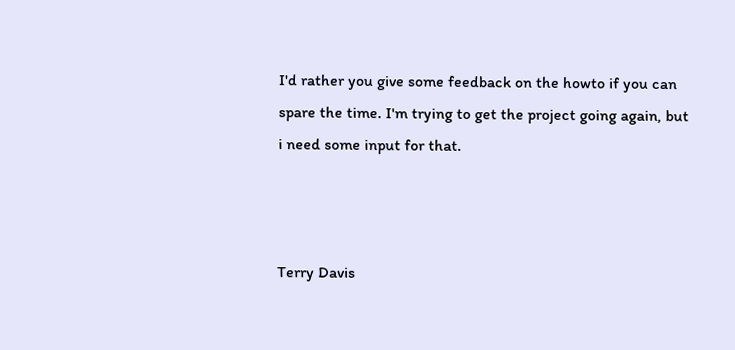I'd rather you give some feedback on the howto if you can spare the time. I'm trying to get the project going again, but i need some input for that.



Terry Davis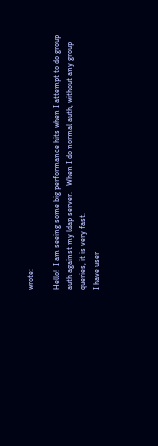wrote:

Hello!  I am seeing some big performance hits when I attempt to do group
auth against my ldap server.   When I do normal auth, without any group
queries, it is very fast.
I have user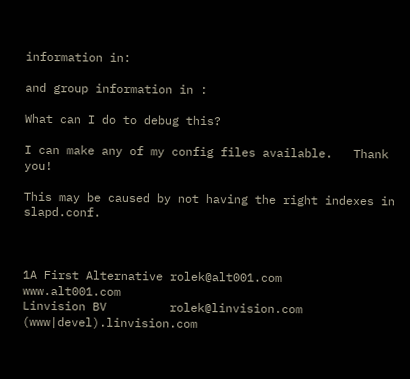information in:

and group information in :

What can I do to debug this?

I can make any of my config files available.   Thank you!

This may be caused by not having the right indexes in slapd.conf.



1A First Alternative rolek@alt001.com    www.alt001.com
Linvision BV         rolek@linvision.com (www|devel).linvision.com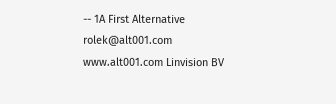-- 1A First Alternative rolek@alt001.com www.alt001.com Linvision BV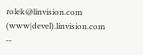rolek@linvision.com (www|devel).linvision.com --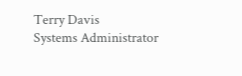Terry Davis
Systems Administrator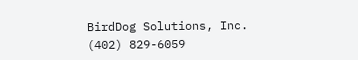BirdDog Solutions, Inc.
(402) 829-6059